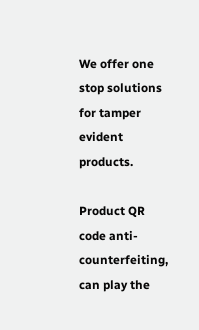We offer one stop solutions for tamper evident products.

Product QR code anti-counterfeiting, can play the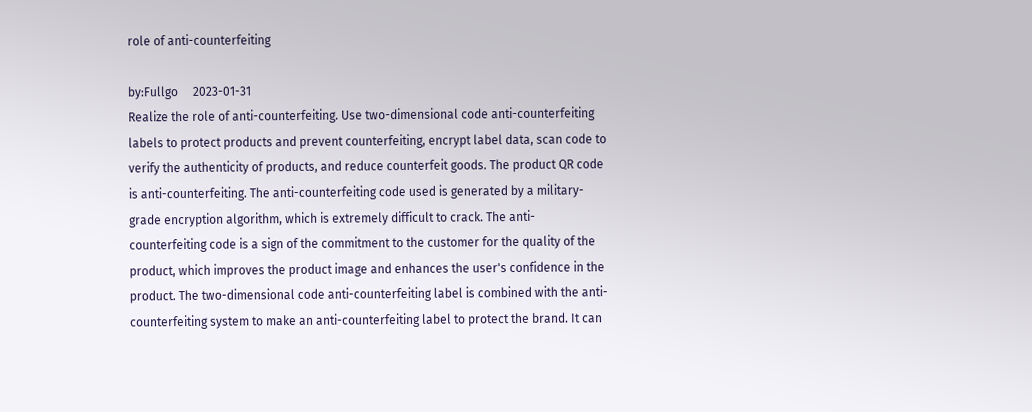role of anti-counterfeiting

by:Fullgo     2023-01-31
Realize the role of anti-counterfeiting. Use two-dimensional code anti-counterfeiting labels to protect products and prevent counterfeiting, encrypt label data, scan code to verify the authenticity of products, and reduce counterfeit goods. The product QR code is anti-counterfeiting. The anti-counterfeiting code used is generated by a military-grade encryption algorithm, which is extremely difficult to crack. The anti-counterfeiting code is a sign of the commitment to the customer for the quality of the product, which improves the product image and enhances the user's confidence in the product. The two-dimensional code anti-counterfeiting label is combined with the anti-counterfeiting system to make an anti-counterfeiting label to protect the brand. It can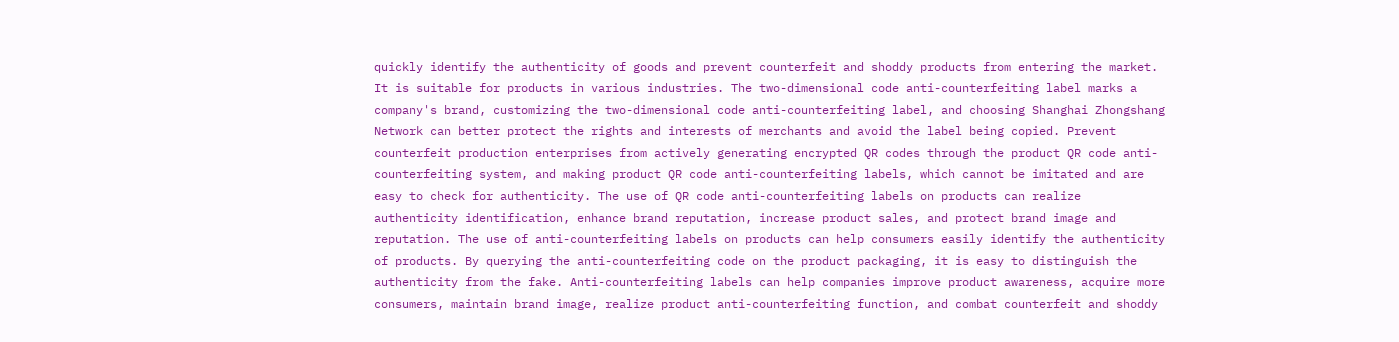quickly identify the authenticity of goods and prevent counterfeit and shoddy products from entering the market. It is suitable for products in various industries. The two-dimensional code anti-counterfeiting label marks a company's brand, customizing the two-dimensional code anti-counterfeiting label, and choosing Shanghai Zhongshang Network can better protect the rights and interests of merchants and avoid the label being copied. Prevent counterfeit production enterprises from actively generating encrypted QR codes through the product QR code anti-counterfeiting system, and making product QR code anti-counterfeiting labels, which cannot be imitated and are easy to check for authenticity. The use of QR code anti-counterfeiting labels on products can realize authenticity identification, enhance brand reputation, increase product sales, and protect brand image and reputation. The use of anti-counterfeiting labels on products can help consumers easily identify the authenticity of products. By querying the anti-counterfeiting code on the product packaging, it is easy to distinguish the authenticity from the fake. Anti-counterfeiting labels can help companies improve product awareness, acquire more consumers, maintain brand image, realize product anti-counterfeiting function, and combat counterfeit and shoddy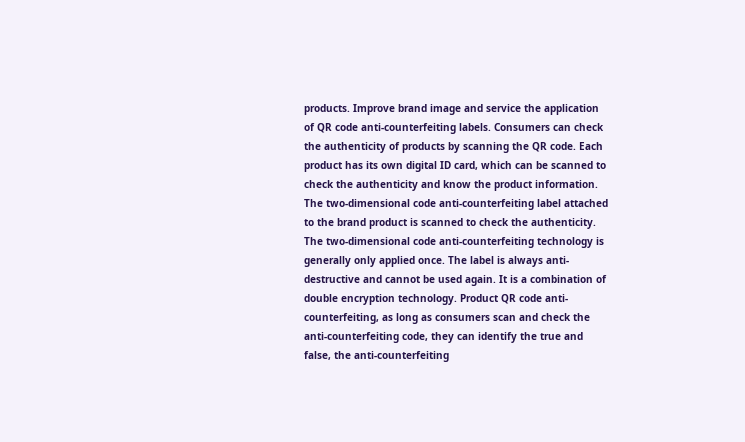products. Improve brand image and service the application of QR code anti-counterfeiting labels. Consumers can check the authenticity of products by scanning the QR code. Each product has its own digital ID card, which can be scanned to check the authenticity and know the product information. The two-dimensional code anti-counterfeiting label attached to the brand product is scanned to check the authenticity. The two-dimensional code anti-counterfeiting technology is generally only applied once. The label is always anti-destructive and cannot be used again. It is a combination of double encryption technology. Product QR code anti-counterfeiting, as long as consumers scan and check the anti-counterfeiting code, they can identify the true and false, the anti-counterfeiting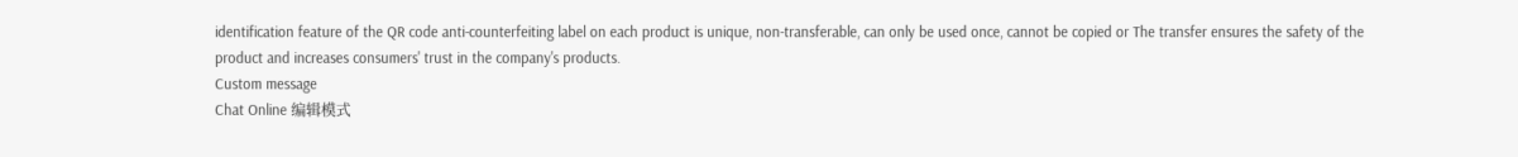identification feature of the QR code anti-counterfeiting label on each product is unique, non-transferable, can only be used once, cannot be copied or The transfer ensures the safety of the product and increases consumers' trust in the company's products.
Custom message
Chat Online 编辑模式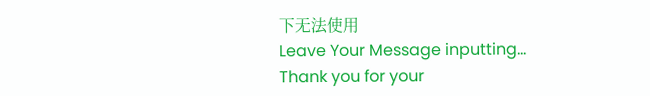下无法使用
Leave Your Message inputting...
Thank you for your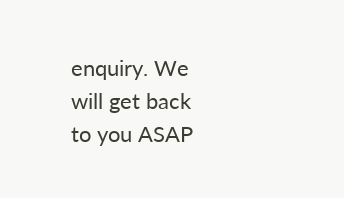enquiry. We will get back to you ASAP